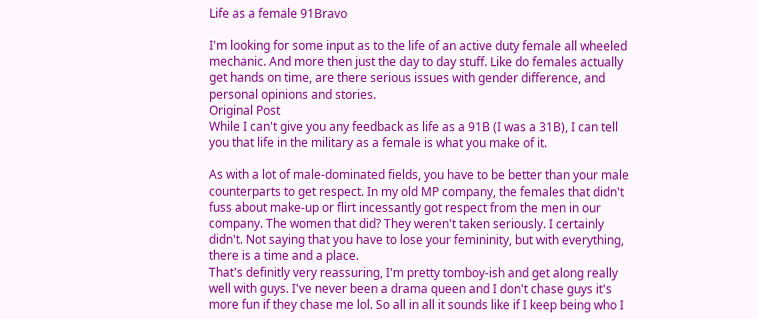Life as a female 91Bravo

I'm looking for some input as to the life of an active duty female all wheeled mechanic. And more then just the day to day stuff. Like do females actually get hands on time, are there serious issues with gender difference, and personal opinions and stories.
Original Post
While I can't give you any feedback as life as a 91B (I was a 31B), I can tell you that life in the military as a female is what you make of it.

As with a lot of male-dominated fields, you have to be better than your male counterparts to get respect. In my old MP company, the females that didn't fuss about make-up or flirt incessantly got respect from the men in our company. The women that did? They weren't taken seriously. I certainly didn't. Not saying that you have to lose your femininity, but with everything, there is a time and a place.
That's definitly very reassuring, I'm pretty tomboy-ish and get along really well with guys. I've never been a drama queen and I don't chase guys it's more fun if they chase me lol. So all in all it sounds like if I keep being who I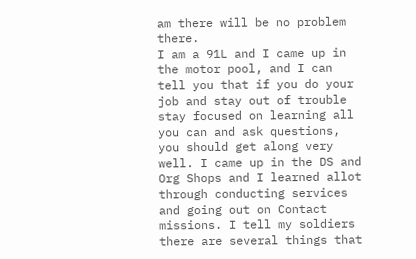am there will be no problem there.
I am a 91L and I came up in the motor pool, and I can tell you that if you do your job and stay out of trouble stay focused on learning all you can and ask questions, you should get along very well. I came up in the DS and Org Shops and I learned allot through conducting services and going out on Contact missions. I tell my soldiers there are several things that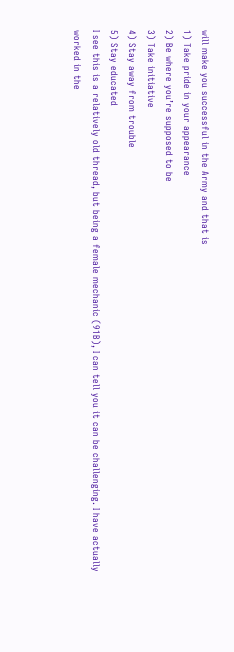will make you successful in the Army and that is
1) Take pride in your appearance
2) Be where you’re supposed to be
3) Take initiative
4) Stay away from trouble
5) Stay educated
I see this is a relatively old thread, but being a female mechanic (91B), I can tell you it can be challenging. I have actually worked in the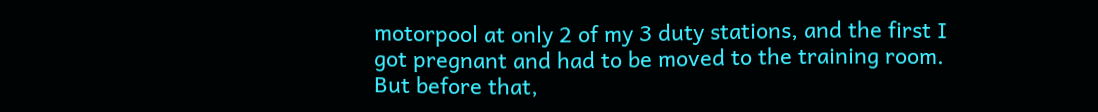motorpool at only 2 of my 3 duty stations, and the first I got pregnant and had to be moved to the training room. But before that,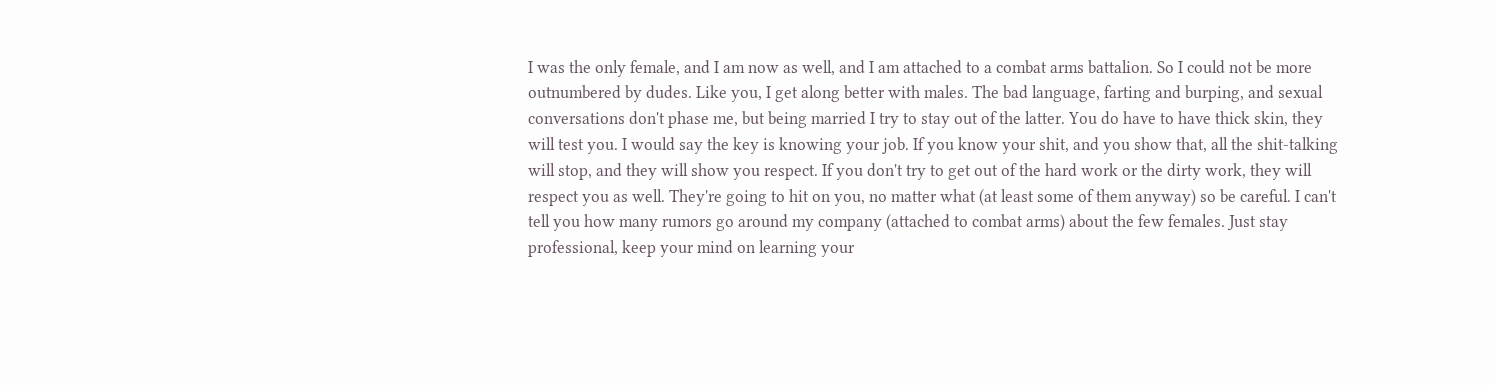I was the only female, and I am now as well, and I am attached to a combat arms battalion. So I could not be more outnumbered by dudes. Like you, I get along better with males. The bad language, farting and burping, and sexual conversations don't phase me, but being married I try to stay out of the latter. You do have to have thick skin, they will test you. I would say the key is knowing your job. If you know your shit, and you show that, all the shit-talking will stop, and they will show you respect. If you don't try to get out of the hard work or the dirty work, they will respect you as well. They're going to hit on you, no matter what (at least some of them anyway) so be careful. I can't tell you how many rumors go around my company (attached to combat arms) about the few females. Just stay professional, keep your mind on learning your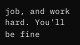job, and work hard. You'll be fine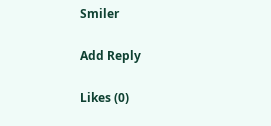Smiler

Add Reply

Likes (0)